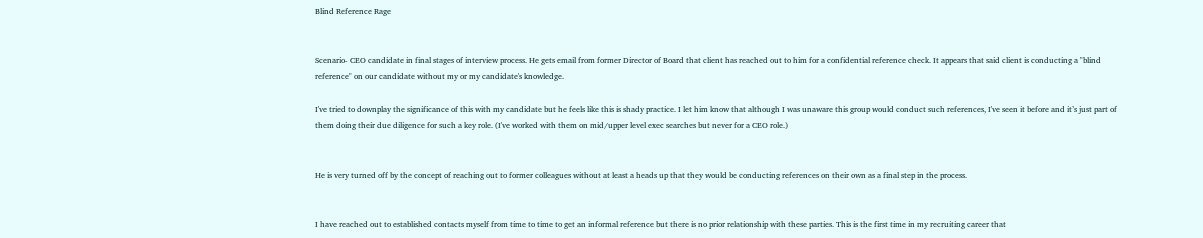Blind Reference Rage


Scenario- CEO candidate in final stages of interview process. He gets email from former Director of Board that client has reached out to him for a confidential reference check. It appears that said client is conducting a "blind reference" on our candidate without my or my candidate's knowledge.

I've tried to downplay the significance of this with my candidate but he feels like this is shady practice. I let him know that although I was unaware this group would conduct such references, I've seen it before and it’s just part of them doing their due diligence for such a key role. (I've worked with them on mid/upper level exec searches but never for a CEO role.)


He is very turned off by the concept of reaching out to former colleagues without at least a heads up that they would be conducting references on their own as a final step in the process.


I have reached out to established contacts myself from time to time to get an informal reference but there is no prior relationship with these parties. This is the first time in my recruiting career that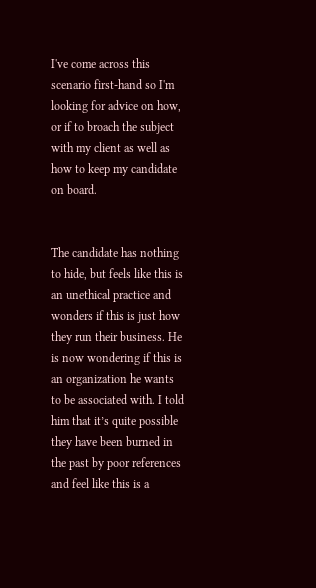I've come across this scenario first-hand so I'm looking for advice on how, or if to broach the subject with my client as well as how to keep my candidate on board.


The candidate has nothing to hide, but feels like this is an unethical practice and wonders if this is just how they run their business. He is now wondering if this is an organization he wants to be associated with. I told him that it’s quite possible they have been burned in the past by poor references and feel like this is a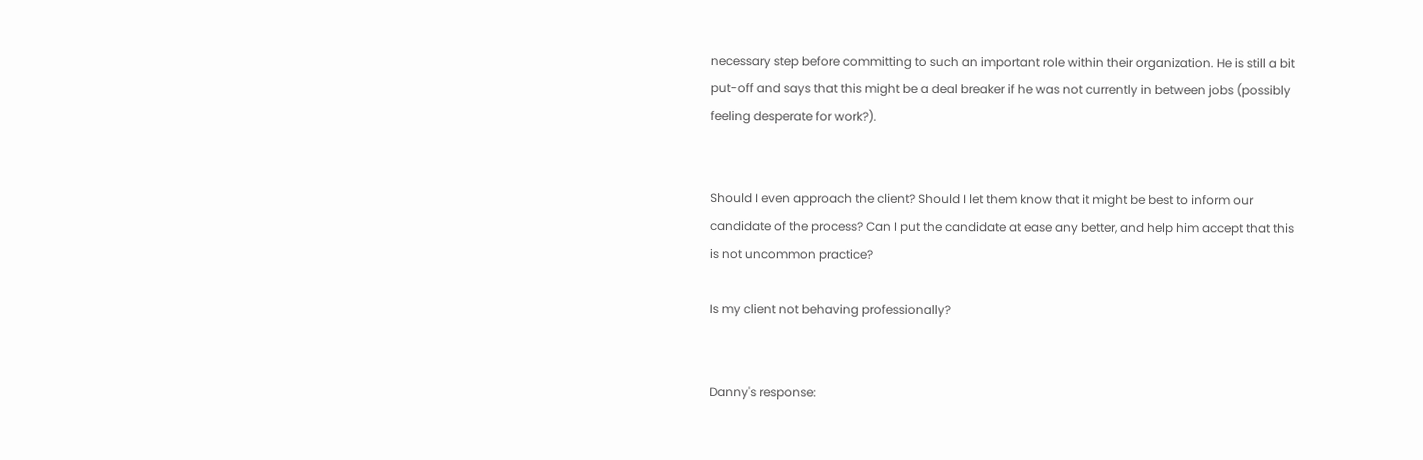necessary step before committing to such an important role within their organization. He is still a bit put-off and says that this might be a deal breaker if he was not currently in between jobs (possibly feeling desperate for work?).


Should I even approach the client? Should I let them know that it might be best to inform our candidate of the process? Can I put the candidate at ease any better, and help him accept that this is not uncommon practice?

Is my client not behaving professionally?


Danny's response: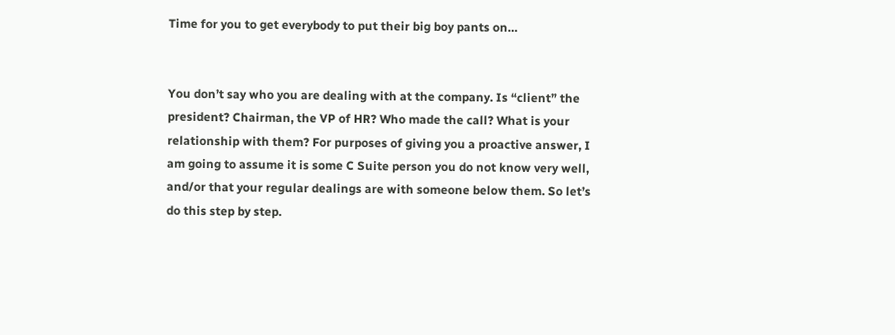Time for you to get everybody to put their big boy pants on…


You don’t say who you are dealing with at the company. Is “client” the president? Chairman, the VP of HR? Who made the call? What is your relationship with them? For purposes of giving you a proactive answer, I am going to assume it is some C Suite person you do not know very well, and/or that your regular dealings are with someone below them. So let’s do this step by step.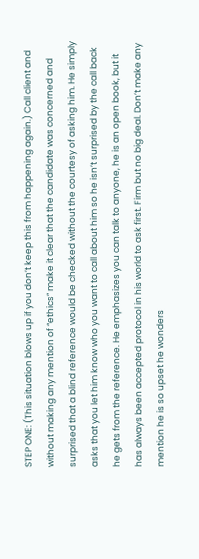STEP ONE: (This situation blows up if you don’t keep this from happening again.) Call client and without making any mention of “ethics” make it clear that the candidate was concerned and surprised that a blind reference would be checked without the courtesy of asking him. He simply asks that you let him know who you want to call about him so he isn’t surprised by the call back he gets from the reference. He emphasizes you can talk to anyone, he is an open book, but it has always been accepted protocol in his world to ask first. Firm but no big deal. Don’t make any mention he is so upset he wonders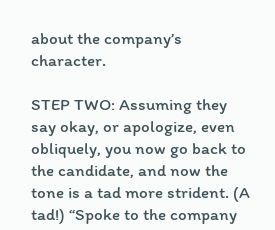about the company’s character.

STEP TWO: Assuming they say okay, or apologize, even obliquely, you now go back to the candidate, and now the tone is a tad more strident. (A tad!) “Spoke to the company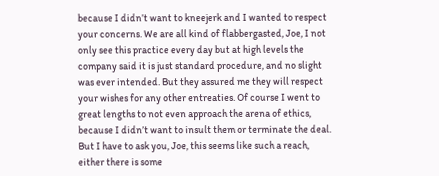because I didn’t want to kneejerk and I wanted to respect your concerns. We are all kind of flabbergasted, Joe, I not only see this practice every day but at high levels the company said it is just standard procedure, and no slight was ever intended. But they assured me they will respect your wishes for any other entreaties. Of course I went to great lengths to not even approach the arena of ethics, because I didn’t want to insult them or terminate the deal. But I have to ask you, Joe, this seems like such a reach, either there is some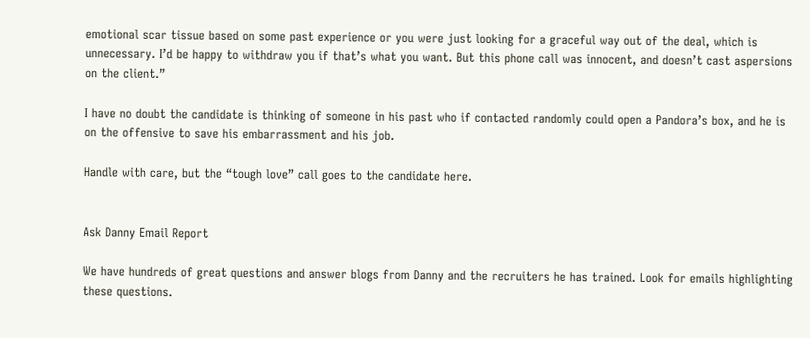emotional scar tissue based on some past experience or you were just looking for a graceful way out of the deal, which is unnecessary. I’d be happy to withdraw you if that’s what you want. But this phone call was innocent, and doesn’t cast aspersions on the client.”

I have no doubt the candidate is thinking of someone in his past who if contacted randomly could open a Pandora’s box, and he is on the offensive to save his embarrassment and his job.

Handle with care, but the “tough love” call goes to the candidate here.


Ask Danny Email Report

We have hundreds of great questions and answer blogs from Danny and the recruiters he has trained. Look for emails highlighting these questions.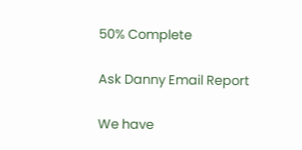50% Complete

Ask Danny Email Report

We have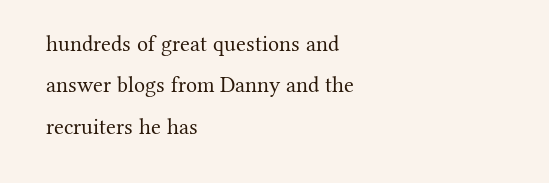hundreds of great questions and answer blogs from Danny and the recruiters he has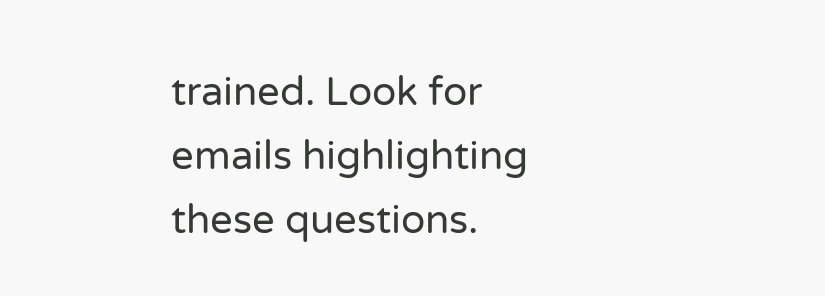trained. Look for emails highlighting these questions.